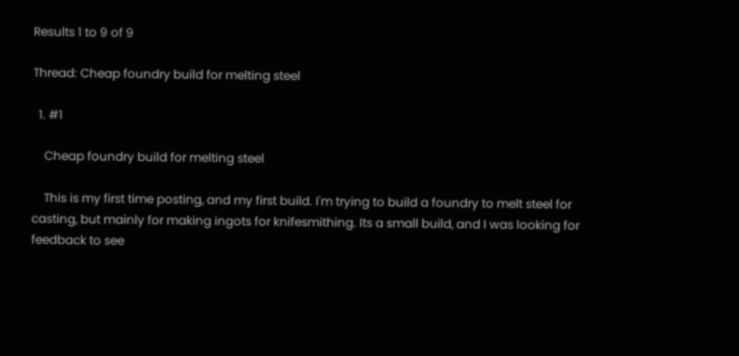Results 1 to 9 of 9

Thread: Cheap foundry build for melting steel

  1. #1

    Cheap foundry build for melting steel

    This is my first time posting, and my first build. I'm trying to build a foundry to melt steel for casting, but mainly for making ingots for knifesmithing. Its a small build, and I was looking for feedback to see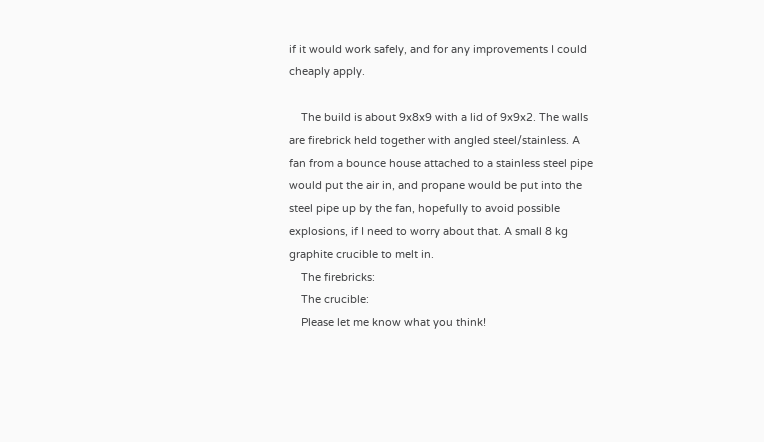if it would work safely, and for any improvements I could cheaply apply.

    The build is about 9x8x9 with a lid of 9x9x2. The walls are firebrick held together with angled steel/stainless. A fan from a bounce house attached to a stainless steel pipe would put the air in, and propane would be put into the steel pipe up by the fan, hopefully to avoid possible explosions, if I need to worry about that. A small 8 kg graphite crucible to melt in.
    The firebricks:
    The crucible:
    Please let me know what you think!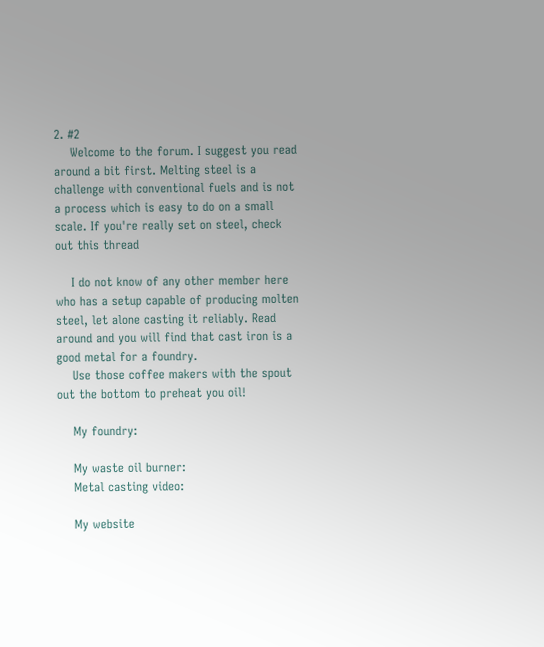2. #2
    Welcome to the forum. I suggest you read around a bit first. Melting steel is a challenge with conventional fuels and is not a process which is easy to do on a small scale. If you're really set on steel, check out this thread

    I do not know of any other member here who has a setup capable of producing molten steel, let alone casting it reliably. Read around and you will find that cast iron is a good metal for a foundry.
    Use those coffee makers with the spout out the bottom to preheat you oil!

    My foundry:

    My waste oil burner:
    Metal casting video:

    My website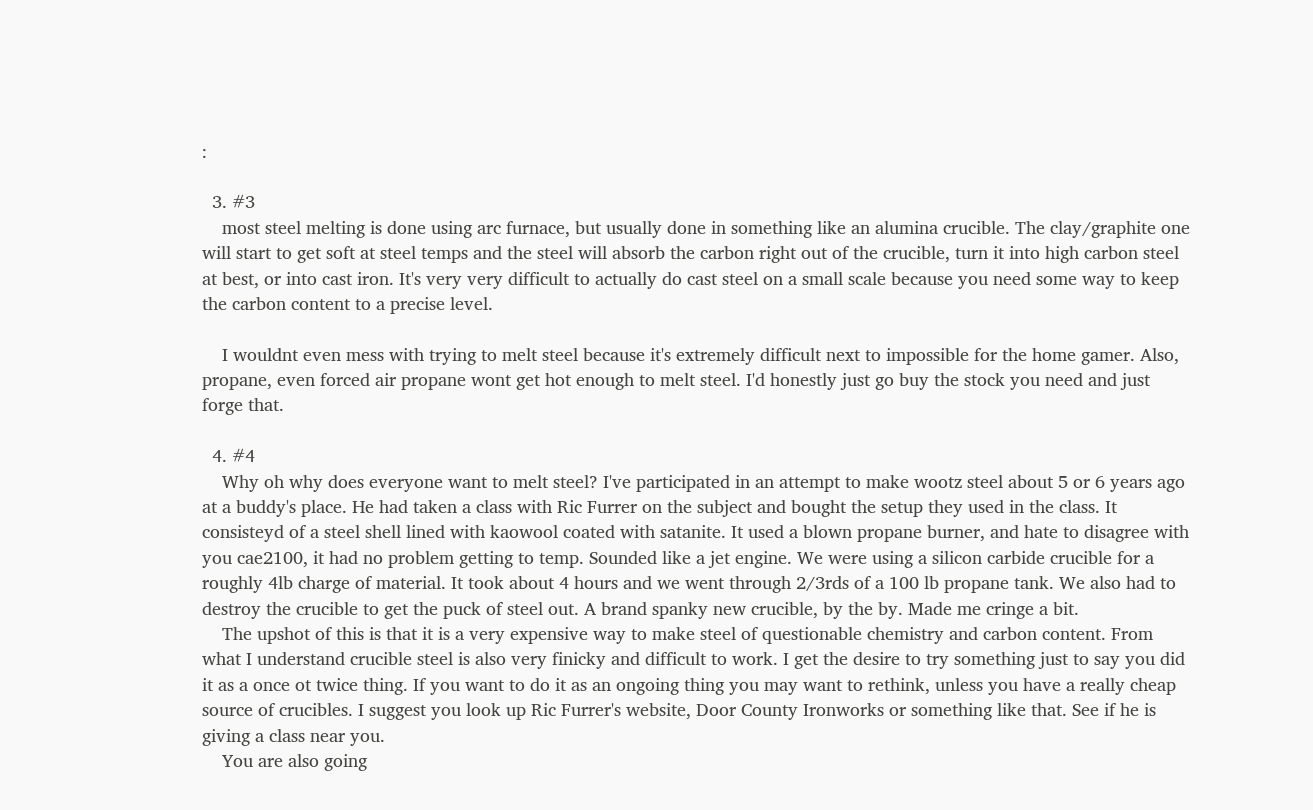:

  3. #3
    most steel melting is done using arc furnace, but usually done in something like an alumina crucible. The clay/graphite one will start to get soft at steel temps and the steel will absorb the carbon right out of the crucible, turn it into high carbon steel at best, or into cast iron. It's very very difficult to actually do cast steel on a small scale because you need some way to keep the carbon content to a precise level.

    I wouldnt even mess with trying to melt steel because it's extremely difficult next to impossible for the home gamer. Also, propane, even forced air propane wont get hot enough to melt steel. I'd honestly just go buy the stock you need and just forge that.

  4. #4
    Why oh why does everyone want to melt steel? I've participated in an attempt to make wootz steel about 5 or 6 years ago at a buddy's place. He had taken a class with Ric Furrer on the subject and bought the setup they used in the class. It consisteyd of a steel shell lined with kaowool coated with satanite. It used a blown propane burner, and hate to disagree with you cae2100, it had no problem getting to temp. Sounded like a jet engine. We were using a silicon carbide crucible for a roughly 4lb charge of material. It took about 4 hours and we went through 2/3rds of a 100 lb propane tank. We also had to destroy the crucible to get the puck of steel out. A brand spanky new crucible, by the by. Made me cringe a bit.
    The upshot of this is that it is a very expensive way to make steel of questionable chemistry and carbon content. From what I understand crucible steel is also very finicky and difficult to work. I get the desire to try something just to say you did it as a once ot twice thing. If you want to do it as an ongoing thing you may want to rethink, unless you have a really cheap source of crucibles. I suggest you look up Ric Furrer's website, Door County Ironworks or something like that. See if he is giving a class near you.
    You are also going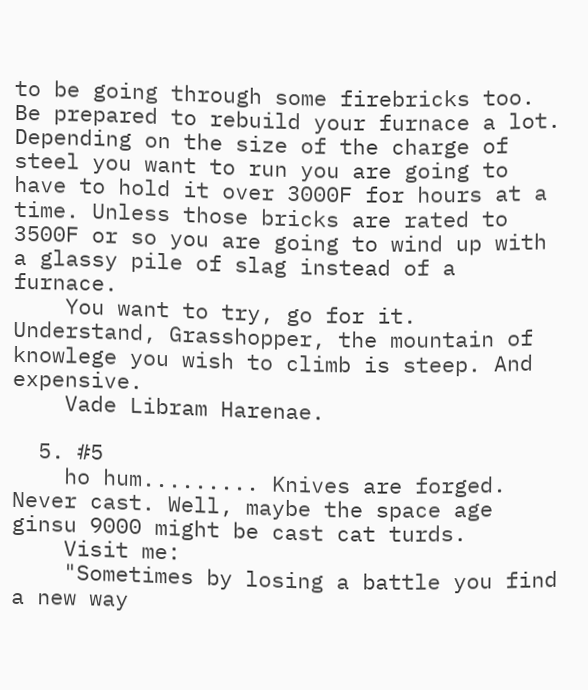to be going through some firebricks too. Be prepared to rebuild your furnace a lot. Depending on the size of the charge of steel you want to run you are going to have to hold it over 3000F for hours at a time. Unless those bricks are rated to 3500F or so you are going to wind up with a glassy pile of slag instead of a furnace.
    You want to try, go for it. Understand, Grasshopper, the mountain of knowlege you wish to climb is steep. And expensive.
    Vade Libram Harenae.

  5. #5
    ho hum......... Knives are forged. Never cast. Well, maybe the space age ginsu 9000 might be cast cat turds.
    Visit me:
    "Sometimes by losing a battle you find a new way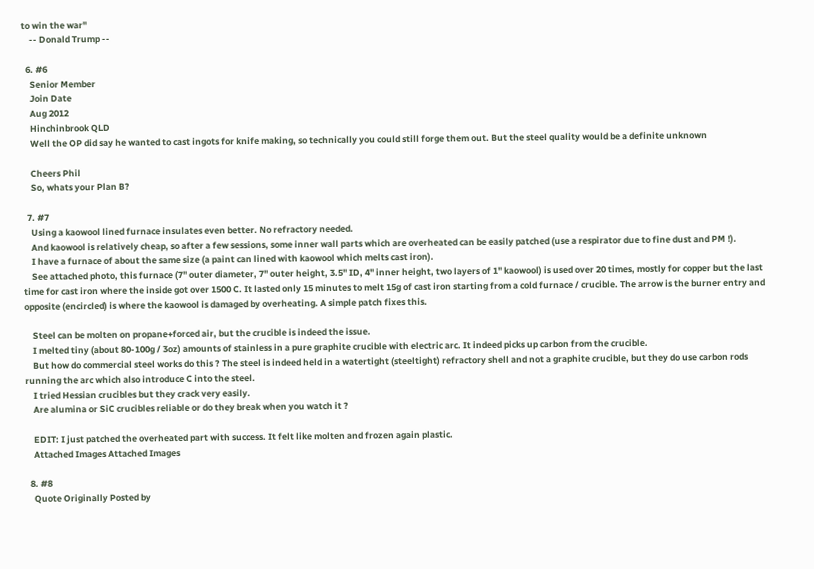to win the war"
    -- Donald Trump --

  6. #6
    Senior Member
    Join Date
    Aug 2012
    Hinchinbrook QLD
    Well the OP did say he wanted to cast ingots for knife making, so technically you could still forge them out. But the steel quality would be a definite unknown

    Cheers Phil
    So, whats your Plan B?

  7. #7
    Using a kaowool lined furnace insulates even better. No refractory needed.
    And kaowool is relatively cheap, so after a few sessions, some inner wall parts which are overheated can be easily patched (use a respirator due to fine dust and PM !).
    I have a furnace of about the same size (a paint can lined with kaowool which melts cast iron).
    See attached photo, this furnace (7" outer diameter, 7" outer height, 3.5" ID, 4" inner height, two layers of 1" kaowool) is used over 20 times, mostly for copper but the last time for cast iron where the inside got over 1500 C. It lasted only 15 minutes to melt 15g of cast iron starting from a cold furnace / crucible. The arrow is the burner entry and opposite (encircled) is where the kaowool is damaged by overheating. A simple patch fixes this.

    Steel can be molten on propane+forced air, but the crucible is indeed the issue.
    I melted tiny (about 80-100g / 3oz) amounts of stainless in a pure graphite crucible with electric arc. It indeed picks up carbon from the crucible.
    But how do commercial steel works do this ? The steel is indeed held in a watertight (steeltight) refractory shell and not a graphite crucible, but they do use carbon rods running the arc which also introduce C into the steel.
    I tried Hessian crucibles but they crack very easily.
    Are alumina or SiC crucibles reliable or do they break when you watch it ?

    EDIT: I just patched the overheated part with success. It felt like molten and frozen again plastic.
    Attached Images Attached Images

  8. #8
    Quote Originally Posted by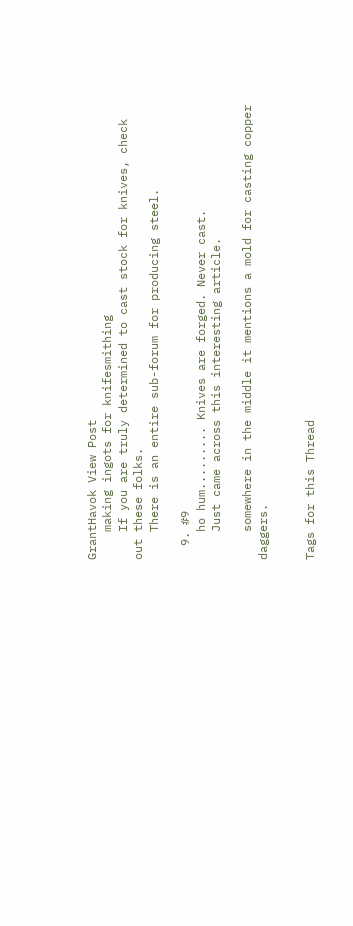GrantHavok View Post
    making ingots for knifesmithing
    If you are truly determined to cast stock for knives, check out these folks.
    There is an entire sub-forum for producing steel.

  9. #9
    ho hum......... Knives are forged. Never cast.
    Just came across this interesting article.

    somewhere in the middle it mentions a mold for casting copper daggers.


Tags for this Thread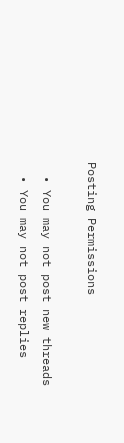Posting Permissions

  • You may not post new threads
  • You may not post replies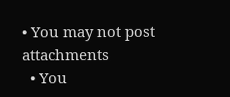• You may not post attachments
  • You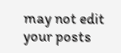may not edit your posts